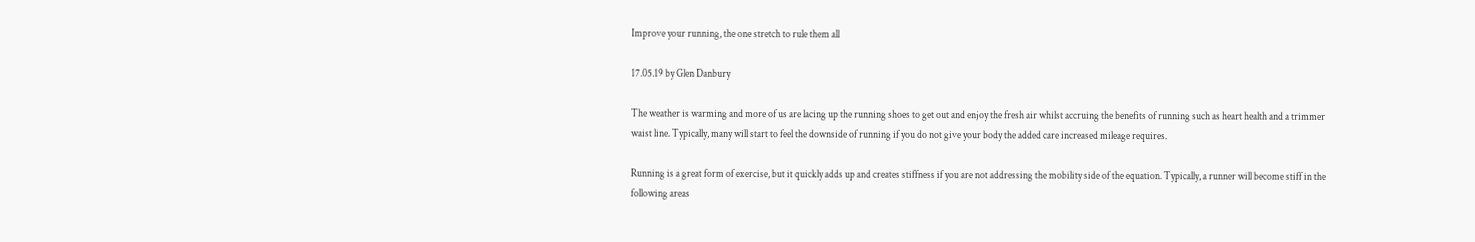Improve your running, the one stretch to rule them all

17.05.19 by Glen Danbury

The weather is warming and more of us are lacing up the running shoes to get out and enjoy the fresh air whilst accruing the benefits of running such as heart health and a trimmer waist line. Typically, many will start to feel the downside of running if you do not give your body the added care increased mileage requires.

Running is a great form of exercise, but it quickly adds up and creates stiffness if you are not addressing the mobility side of the equation. Typically, a runner will become stiff in the following areas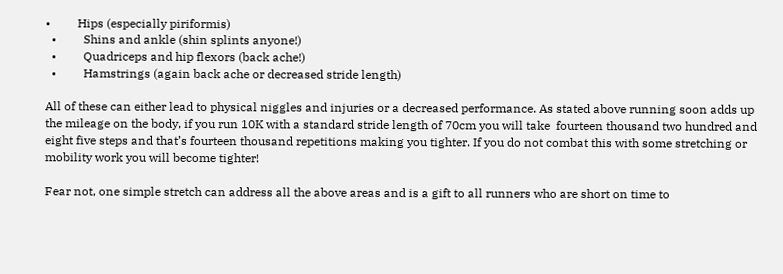•         Hips (especially piriformis)
  •         Shins and ankle (shin splints anyone!)
  •         Quadriceps and hip flexors (back ache!)
  •         Hamstrings (again back ache or decreased stride length)

All of these can either lead to physical niggles and injuries or a decreased performance. As stated above running soon adds up the mileage on the body, if you run 10K with a standard stride length of 70cm you will take  fourteen thousand two hundred and eight five steps and that’s fourteen thousand repetitions making you tighter. If you do not combat this with some stretching or mobility work you will become tighter!

Fear not, one simple stretch can address all the above areas and is a gift to all runners who are short on time to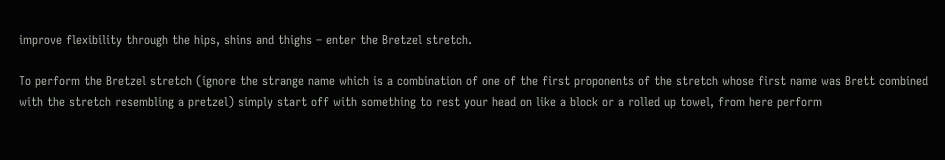improve flexibility through the hips, shins and thighs – enter the Bretzel stretch.

To perform the Bretzel stretch (ignore the strange name which is a combination of one of the first proponents of the stretch whose first name was Brett combined with the stretch resembling a pretzel) simply start off with something to rest your head on like a block or a rolled up towel, from here perform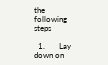the following steps

  1.       Lay down on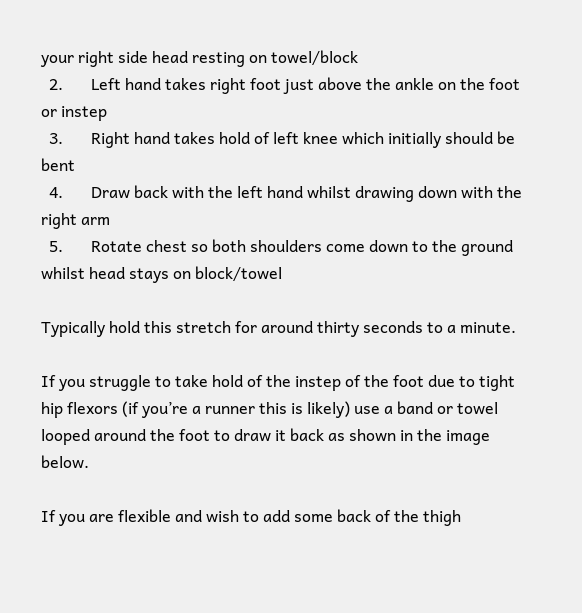your right side head resting on towel/block
  2.       Left hand takes right foot just above the ankle on the foot or instep
  3.       Right hand takes hold of left knee which initially should be bent
  4.       Draw back with the left hand whilst drawing down with the right arm
  5.       Rotate chest so both shoulders come down to the ground whilst head stays on block/towel

Typically hold this stretch for around thirty seconds to a minute.

If you struggle to take hold of the instep of the foot due to tight hip flexors (if you’re a runner this is likely) use a band or towel looped around the foot to draw it back as shown in the image below.

If you are flexible and wish to add some back of the thigh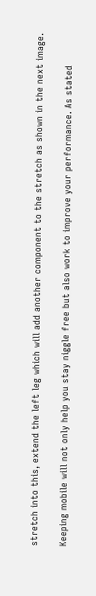stretch into this, extend the left leg which will add another component to the stretch as shown in the next image.

Keeping mobile will not only help you stay niggle free but also work to improve your performance. As stated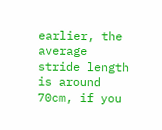earlier, the average stride length is around 70cm, if you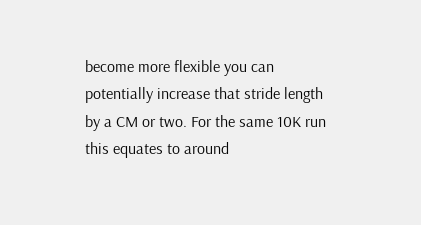become more flexible you can potentially increase that stride length by a CM or two. For the same 10K run this equates to around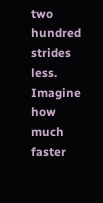two hundred strides less. Imagine how much faster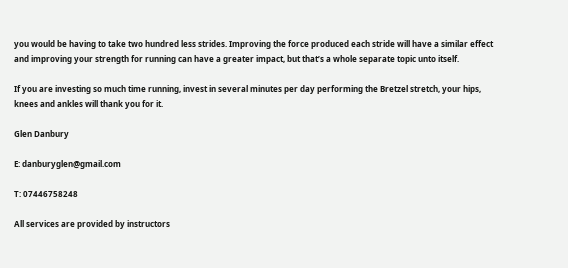you would be having to take two hundred less strides. Improving the force produced each stride will have a similar effect and improving your strength for running can have a greater impact, but that’s a whole separate topic unto itself.

If you are investing so much time running, invest in several minutes per day performing the Bretzel stretch, your hips, knees and ankles will thank you for it.

Glen Danbury

E: danburyglen@gmail.com

T: 07446758248

All services are provided by instructors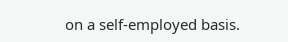on a self-employed basis.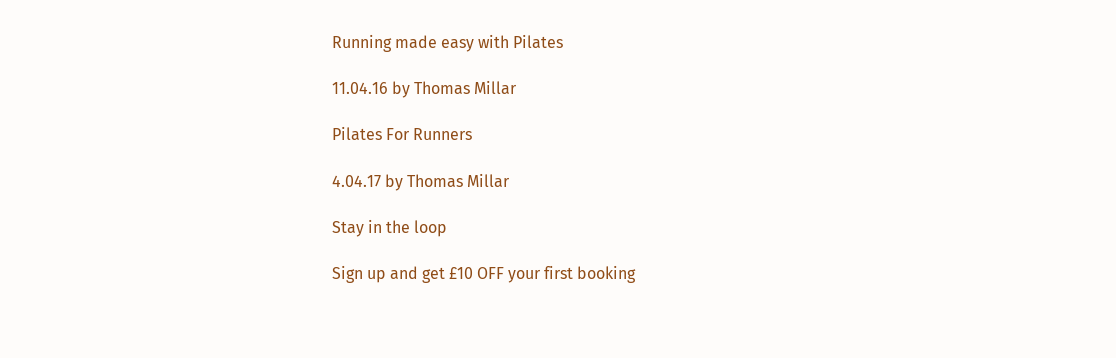Running made easy with Pilates

11.04.16 by Thomas Millar

Pilates For Runners

4.04.17 by Thomas Millar

Stay in the loop

Sign up and get £10 OFF your first booking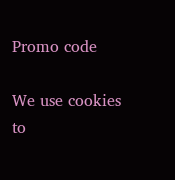Promo code

We use cookies to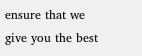ensure that we give you the best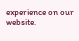experience on our website.